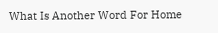What Is Another Word For Home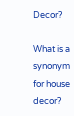Decor?

What is a synonym for house decor?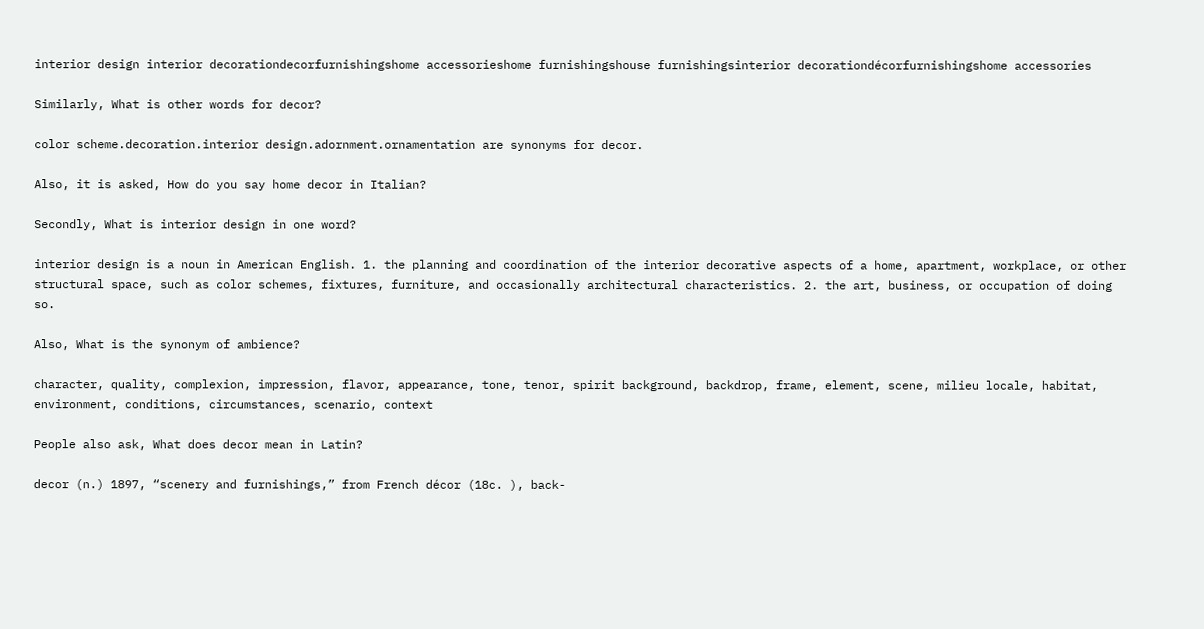interior design interior decorationdecorfurnishingshome accessorieshome furnishingshouse furnishingsinterior decorationdécorfurnishingshome accessories

Similarly, What is other words for decor?

color scheme.decoration.interior design.adornment.ornamentation are synonyms for decor.

Also, it is asked, How do you say home decor in Italian?

Secondly, What is interior design in one word?

interior design is a noun in American English. 1. the planning and coordination of the interior decorative aspects of a home, apartment, workplace, or other structural space, such as color schemes, fixtures, furniture, and occasionally architectural characteristics. 2. the art, business, or occupation of doing so.

Also, What is the synonym of ambience?

character, quality, complexion, impression, flavor, appearance, tone, tenor, spirit background, backdrop, frame, element, scene, milieu locale, habitat, environment, conditions, circumstances, scenario, context

People also ask, What does decor mean in Latin?

decor (n.) 1897, “scenery and furnishings,” from French décor (18c. ), back-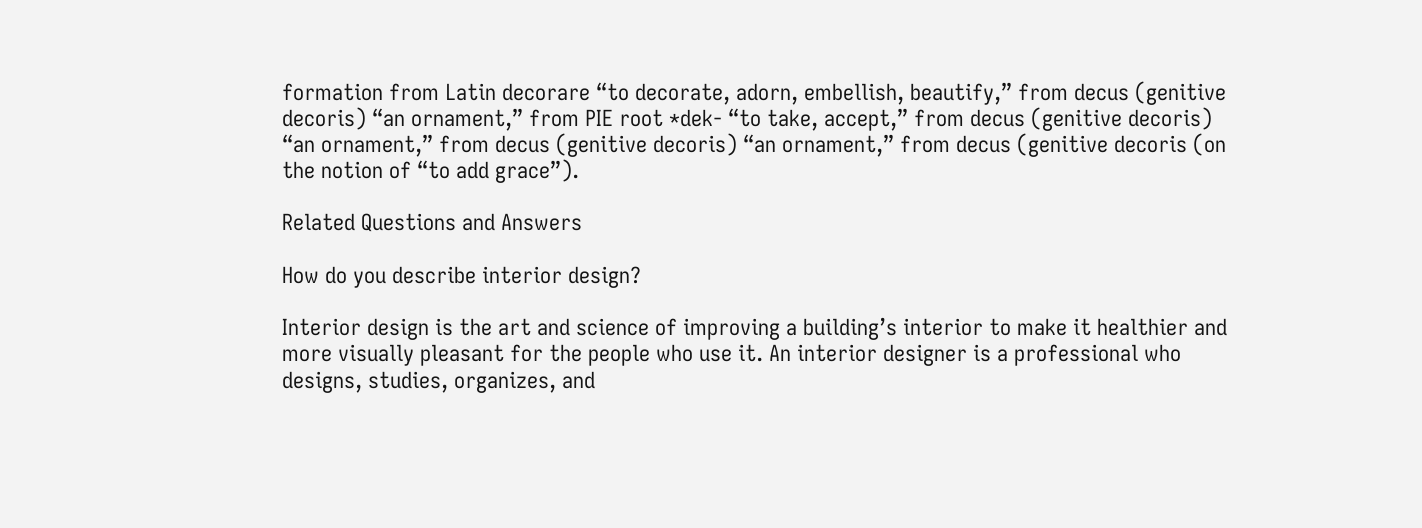formation from Latin decorare “to decorate, adorn, embellish, beautify,” from decus (genitive decoris) “an ornament,” from PIE root *dek- “to take, accept,” from decus (genitive decoris) “an ornament,” from decus (genitive decoris) “an ornament,” from decus (genitive decoris (on the notion of “to add grace”).

Related Questions and Answers

How do you describe interior design?

Interior design is the art and science of improving a building’s interior to make it healthier and more visually pleasant for the people who use it. An interior designer is a professional who designs, studies, organizes, and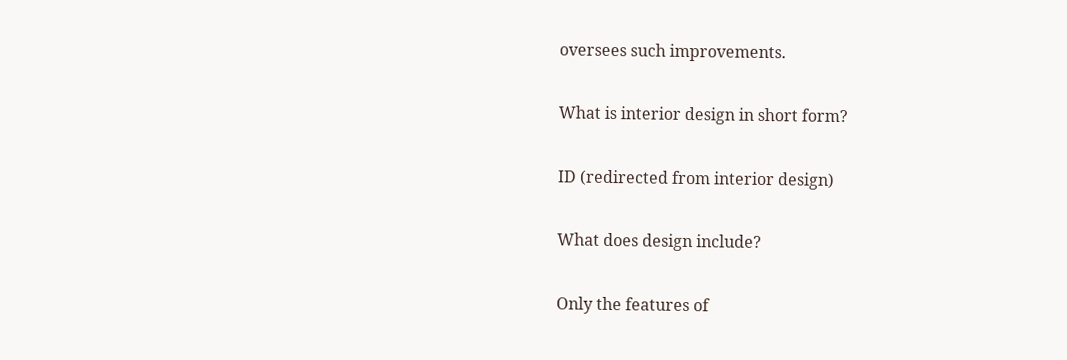oversees such improvements.

What is interior design in short form?

ID (redirected from interior design)

What does design include?

Only the features of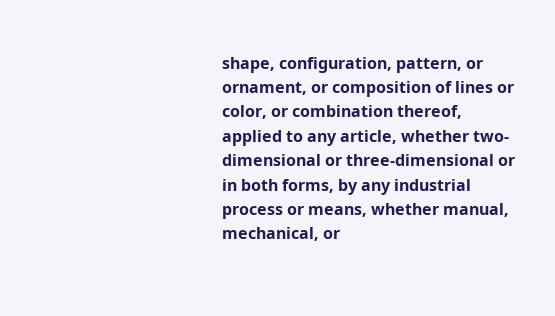shape, configuration, pattern, or ornament, or composition of lines or color, or combination thereof, applied to any article, whether two-dimensional or three-dimensional or in both forms, by any industrial process or means, whether manual, mechanical, or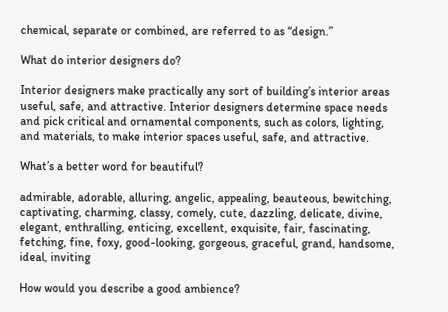chemical, separate or combined, are referred to as “design.”

What do interior designers do?

Interior designers make practically any sort of building’s interior areas useful, safe, and attractive. Interior designers determine space needs and pick critical and ornamental components, such as colors, lighting, and materials, to make interior spaces useful, safe, and attractive.

What’s a better word for beautiful?

admirable, adorable, alluring, angelic, appealing, beauteous, bewitching, captivating, charming, classy, comely, cute, dazzling, delicate, divine, elegant, enthralling, enticing, excellent, exquisite, fair, fascinating, fetching, fine, foxy, good-looking, gorgeous, graceful, grand, handsome, ideal, inviting

How would you describe a good ambience?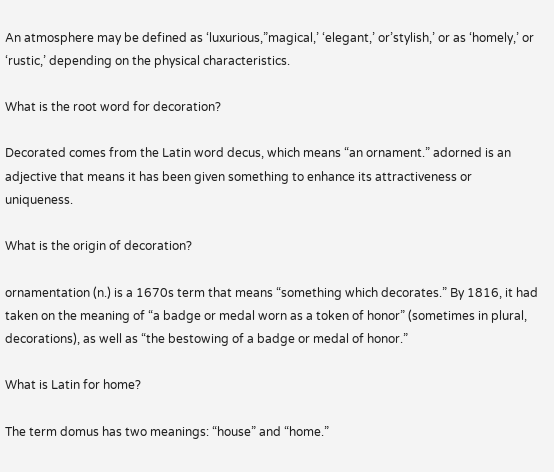An atmosphere may be defined as ‘luxurious,”magical,’ ‘elegant,’ or’stylish,’ or as ‘homely,’ or ‘rustic,’ depending on the physical characteristics.

What is the root word for decoration?

Decorated comes from the Latin word decus, which means “an ornament.” adorned is an adjective that means it has been given something to enhance its attractiveness or uniqueness.

What is the origin of decoration?

ornamentation (n.) is a 1670s term that means “something which decorates.” By 1816, it had taken on the meaning of “a badge or medal worn as a token of honor” (sometimes in plural, decorations), as well as “the bestowing of a badge or medal of honor.”

What is Latin for home?

The term domus has two meanings: “house” and “home.”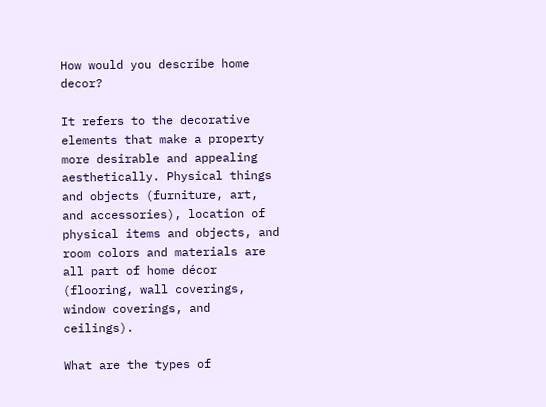How would you describe home decor?

It refers to the decorative elements that make a property more desirable and appealing aesthetically. Physical things and objects (furniture, art, and accessories), location of physical items and objects, and room colors and materials are all part of home décor (flooring, wall coverings, window coverings, and ceilings).

What are the types of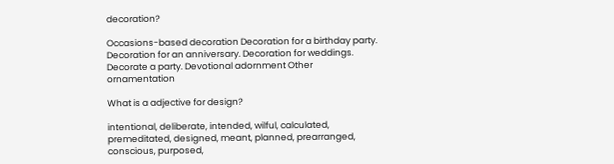decoration?

Occasions-based decoration Decoration for a birthday party. Decoration for an anniversary. Decoration for weddings. Decorate a party. Devotional adornment Other ornamentation

What is a adjective for design?

intentional, deliberate, intended, wilful, calculated, premeditated, designed, meant, planned, prearranged, conscious, purposed,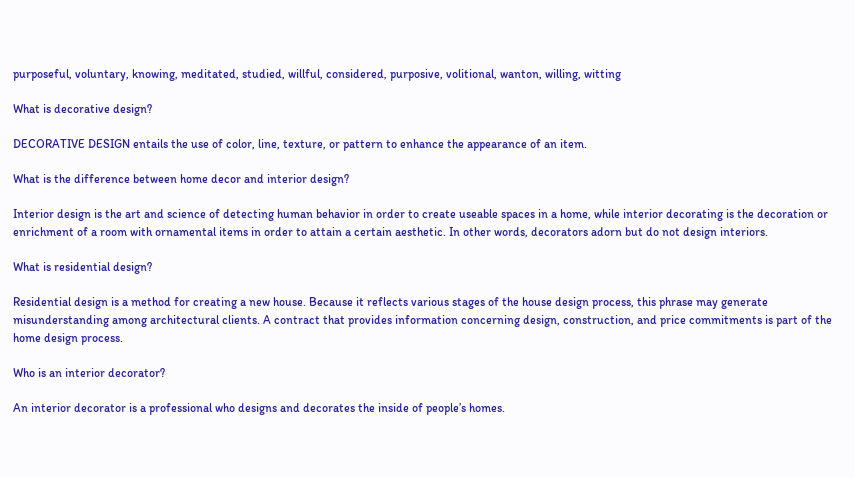purposeful, voluntary, knowing, meditated, studied, willful, considered, purposive, volitional, wanton, willing, witting

What is decorative design?

DECORATIVE DESIGN entails the use of color, line, texture, or pattern to enhance the appearance of an item.

What is the difference between home decor and interior design?

Interior design is the art and science of detecting human behavior in order to create useable spaces in a home, while interior decorating is the decoration or enrichment of a room with ornamental items in order to attain a certain aesthetic. In other words, decorators adorn but do not design interiors.

What is residential design?

Residential design is a method for creating a new house. Because it reflects various stages of the house design process, this phrase may generate misunderstanding among architectural clients. A contract that provides information concerning design, construction, and price commitments is part of the home design process.

Who is an interior decorator?

An interior decorator is a professional who designs and decorates the inside of people’s homes.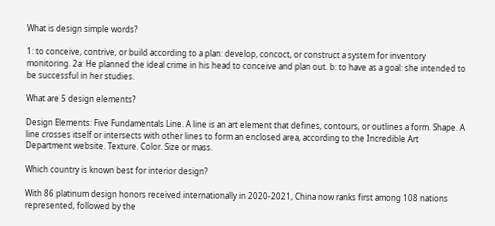What is design simple words?

1: to conceive, contrive, or build according to a plan: develop, concoct, or construct a system for inventory monitoring. 2a: He planned the ideal crime in his head to conceive and plan out. b: to have as a goal: she intended to be successful in her studies.

What are 5 design elements?

Design Elements: Five Fundamentals Line. A line is an art element that defines, contours, or outlines a form. Shape. A line crosses itself or intersects with other lines to form an enclosed area, according to the Incredible Art Department website. Texture. Color. Size or mass.

Which country is known best for interior design?

With 86 platinum design honors received internationally in 2020-2021, China now ranks first among 108 nations represented, followed by the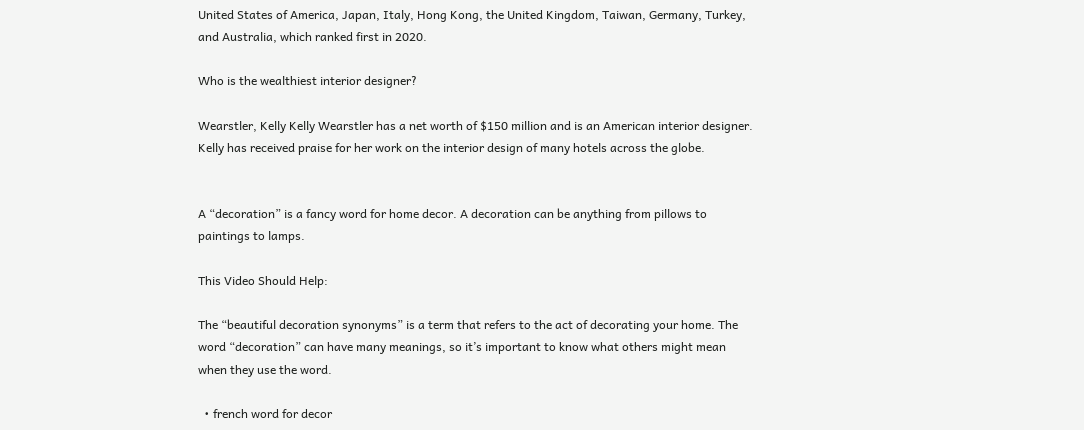United States of America, Japan, Italy, Hong Kong, the United Kingdom, Taiwan, Germany, Turkey, and Australia, which ranked first in 2020.

Who is the wealthiest interior designer?

Wearstler, Kelly Kelly Wearstler has a net worth of $150 million and is an American interior designer. Kelly has received praise for her work on the interior design of many hotels across the globe.


A “decoration” is a fancy word for home decor. A decoration can be anything from pillows to paintings to lamps.

This Video Should Help:

The “beautiful decoration synonyms” is a term that refers to the act of decorating your home. The word “decoration” can have many meanings, so it’s important to know what others might mean when they use the word.

  • french word for decor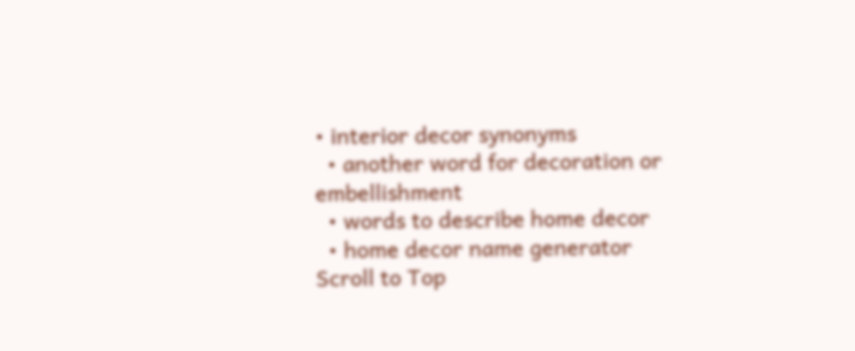• interior decor synonyms
  • another word for decoration or embellishment
  • words to describe home decor
  • home decor name generator
Scroll to Top